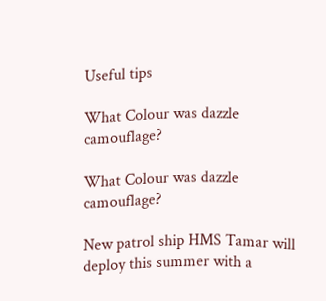Useful tips

What Colour was dazzle camouflage?

What Colour was dazzle camouflage?

New patrol ship HMS Tamar will deploy this summer with a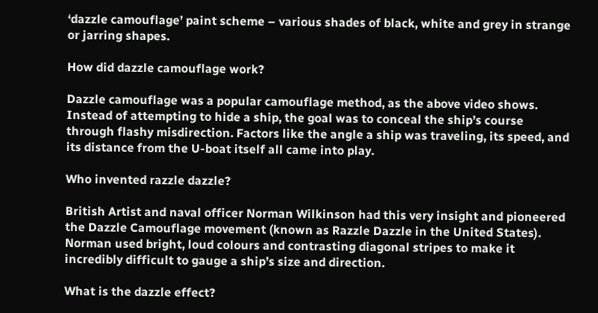‘dazzle camouflage’ paint scheme – various shades of black, white and grey in strange or jarring shapes.

How did dazzle camouflage work?

Dazzle camouflage was a popular camouflage method, as the above video shows. Instead of attempting to hide a ship, the goal was to conceal the ship’s course through flashy misdirection. Factors like the angle a ship was traveling, its speed, and its distance from the U-boat itself all came into play.

Who invented razzle dazzle?

British Artist and naval officer Norman Wilkinson had this very insight and pioneered the Dazzle Camouflage movement (known as Razzle Dazzle in the United States). Norman used bright, loud colours and contrasting diagonal stripes to make it incredibly difficult to gauge a ship’s size and direction.

What is the dazzle effect?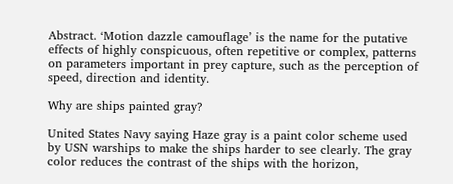Abstract. ‘Motion dazzle camouflage’ is the name for the putative effects of highly conspicuous, often repetitive or complex, patterns on parameters important in prey capture, such as the perception of speed, direction and identity.

Why are ships painted gray?

United States Navy saying Haze gray is a paint color scheme used by USN warships to make the ships harder to see clearly. The gray color reduces the contrast of the ships with the horizon,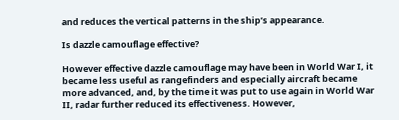and reduces the vertical patterns in the ship’s appearance.

Is dazzle camouflage effective?

However effective dazzle camouflage may have been in World War I, it became less useful as rangefinders and especially aircraft became more advanced, and, by the time it was put to use again in World War II, radar further reduced its effectiveness. However,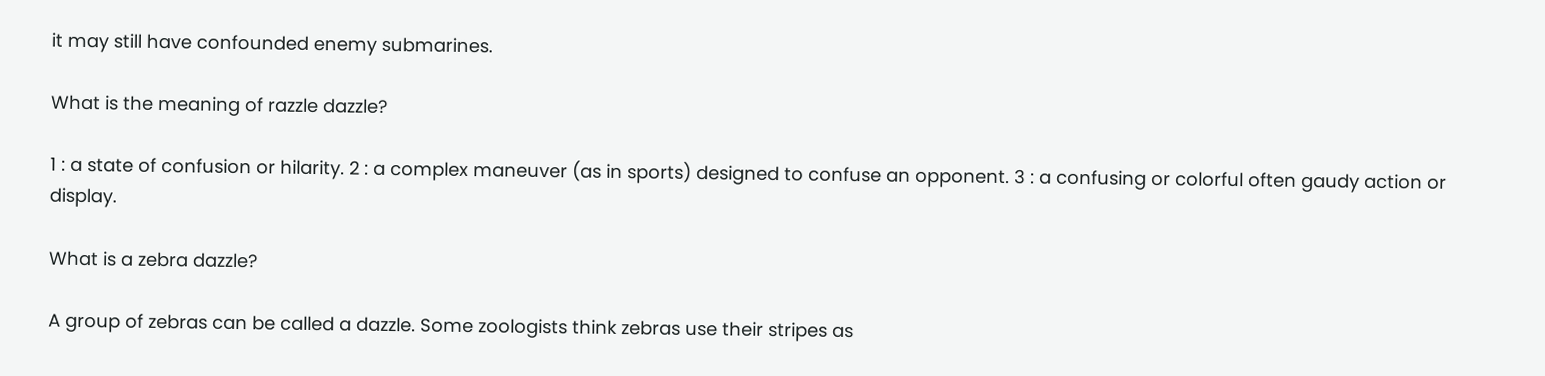it may still have confounded enemy submarines.

What is the meaning of razzle dazzle?

1 : a state of confusion or hilarity. 2 : a complex maneuver (as in sports) designed to confuse an opponent. 3 : a confusing or colorful often gaudy action or display.

What is a zebra dazzle?

A group of zebras can be called a dazzle. Some zoologists think zebras use their stripes as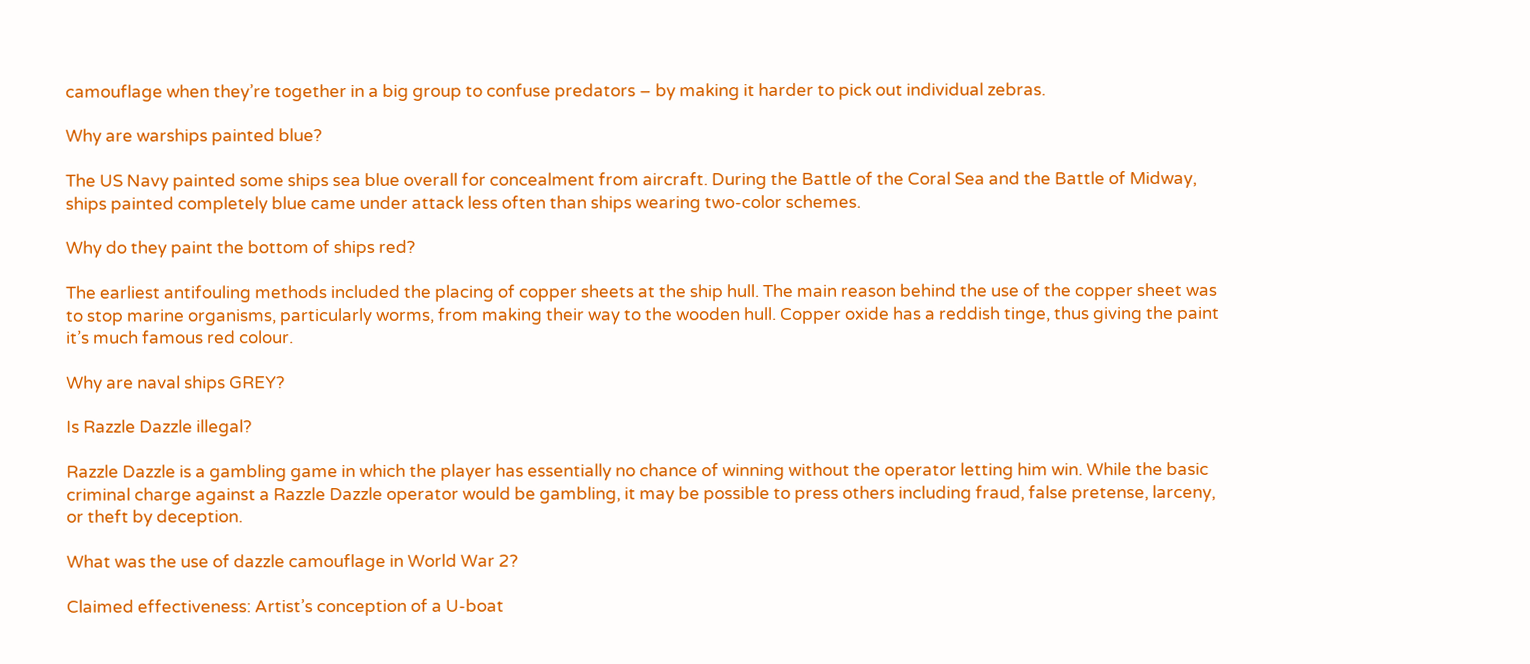camouflage when they’re together in a big group to confuse predators – by making it harder to pick out individual zebras.

Why are warships painted blue?

The US Navy painted some ships sea blue overall for concealment from aircraft. During the Battle of the Coral Sea and the Battle of Midway, ships painted completely blue came under attack less often than ships wearing two-color schemes.

Why do they paint the bottom of ships red?

The earliest antifouling methods included the placing of copper sheets at the ship hull. The main reason behind the use of the copper sheet was to stop marine organisms, particularly worms, from making their way to the wooden hull. Copper oxide has a reddish tinge, thus giving the paint it’s much famous red colour.

Why are naval ships GREY?

Is Razzle Dazzle illegal?

Razzle Dazzle is a gambling game in which the player has essentially no chance of winning without the operator letting him win. While the basic criminal charge against a Razzle Dazzle operator would be gambling, it may be possible to press others including fraud, false pretense, larceny, or theft by deception.

What was the use of dazzle camouflage in World War 2?

Claimed effectiveness: Artist’s conception of a U-boat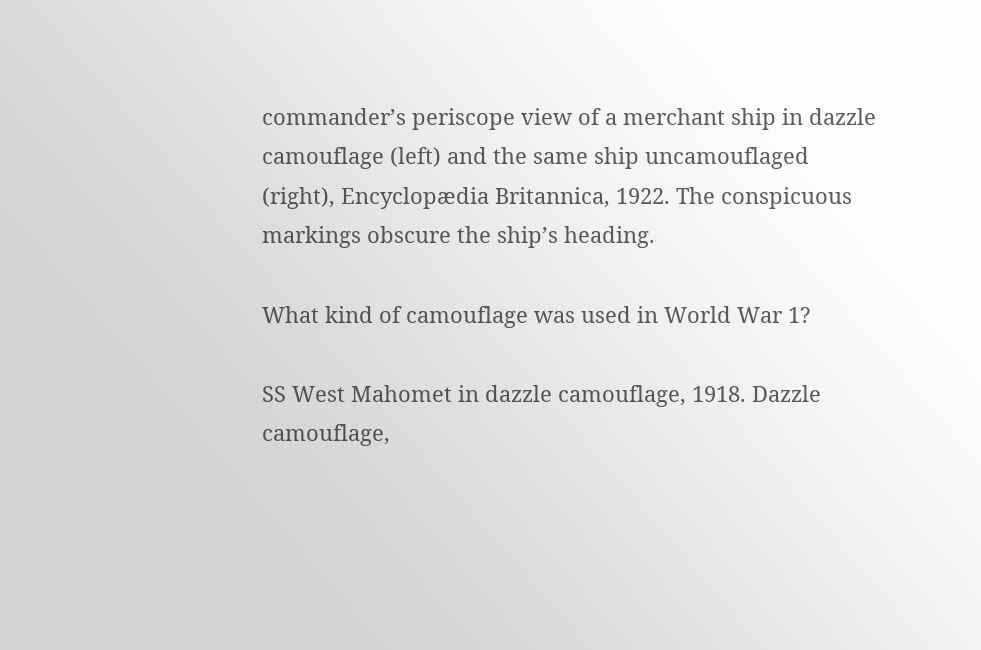commander’s periscope view of a merchant ship in dazzle camouflage (left) and the same ship uncamouflaged (right), Encyclopædia Britannica, 1922. The conspicuous markings obscure the ship’s heading.

What kind of camouflage was used in World War 1?

SS West Mahomet in dazzle camouflage, 1918. Dazzle camouflage,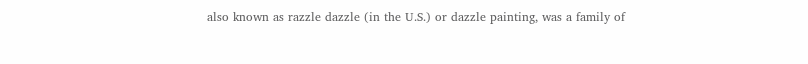also known as razzle dazzle (in the U.S.) or dazzle painting, was a family of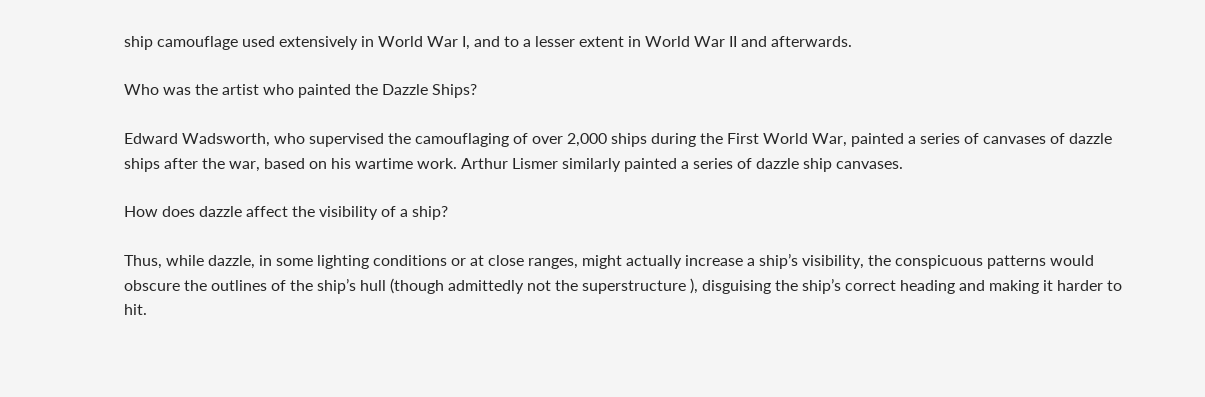ship camouflage used extensively in World War I, and to a lesser extent in World War II and afterwards.

Who was the artist who painted the Dazzle Ships?

Edward Wadsworth, who supervised the camouflaging of over 2,000 ships during the First World War, painted a series of canvases of dazzle ships after the war, based on his wartime work. Arthur Lismer similarly painted a series of dazzle ship canvases.

How does dazzle affect the visibility of a ship?

Thus, while dazzle, in some lighting conditions or at close ranges, might actually increase a ship’s visibility, the conspicuous patterns would obscure the outlines of the ship’s hull (though admittedly not the superstructure ), disguising the ship’s correct heading and making it harder to hit.